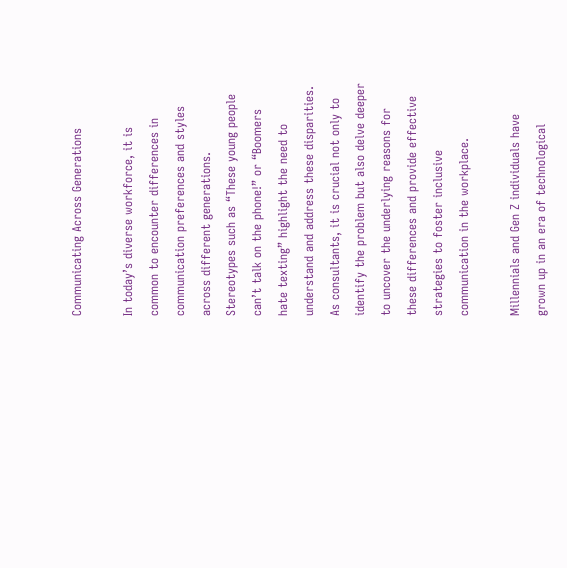Communicating Across Generations

In today’s diverse workforce, it is common to encounter differences in communication preferences and styles across different generations. Stereotypes such as “These young people can’t talk on the phone!” or “Boomers hate texting” highlight the need to understand and address these disparities. As consultants, it is crucial not only to identify the problem but also delve deeper to uncover the underlying reasons for these differences and provide effective strategies to foster inclusive communication in the workplace.

Millennials and Gen Z individuals have grown up in an era of technological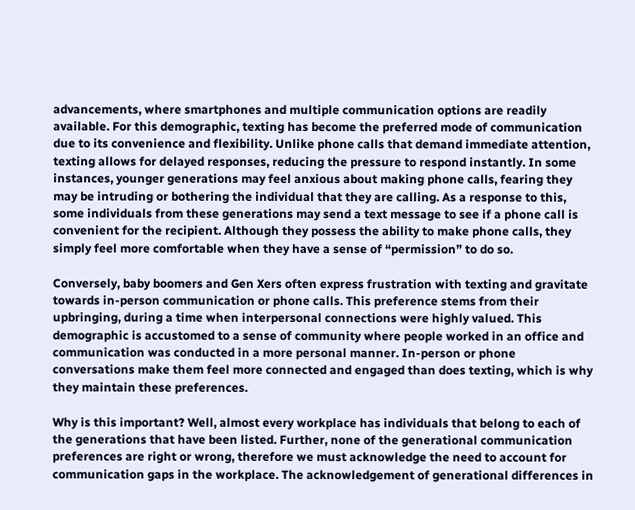advancements, where smartphones and multiple communication options are readily available. For this demographic, texting has become the preferred mode of communication due to its convenience and flexibility. Unlike phone calls that demand immediate attention, texting allows for delayed responses, reducing the pressure to respond instantly. In some instances, younger generations may feel anxious about making phone calls, fearing they may be intruding or bothering the individual that they are calling. As a response to this, some individuals from these generations may send a text message to see if a phone call is convenient for the recipient. Although they possess the ability to make phone calls, they simply feel more comfortable when they have a sense of “permission” to do so.

Conversely, baby boomers and Gen Xers often express frustration with texting and gravitate towards in-person communication or phone calls. This preference stems from their upbringing, during a time when interpersonal connections were highly valued. This demographic is accustomed to a sense of community where people worked in an office and communication was conducted in a more personal manner. In-person or phone conversations make them feel more connected and engaged than does texting, which is why they maintain these preferences.

Why is this important? Well, almost every workplace has individuals that belong to each of the generations that have been listed. Further, none of the generational communication preferences are right or wrong, therefore we must acknowledge the need to account for communication gaps in the workplace. The acknowledgement of generational differences in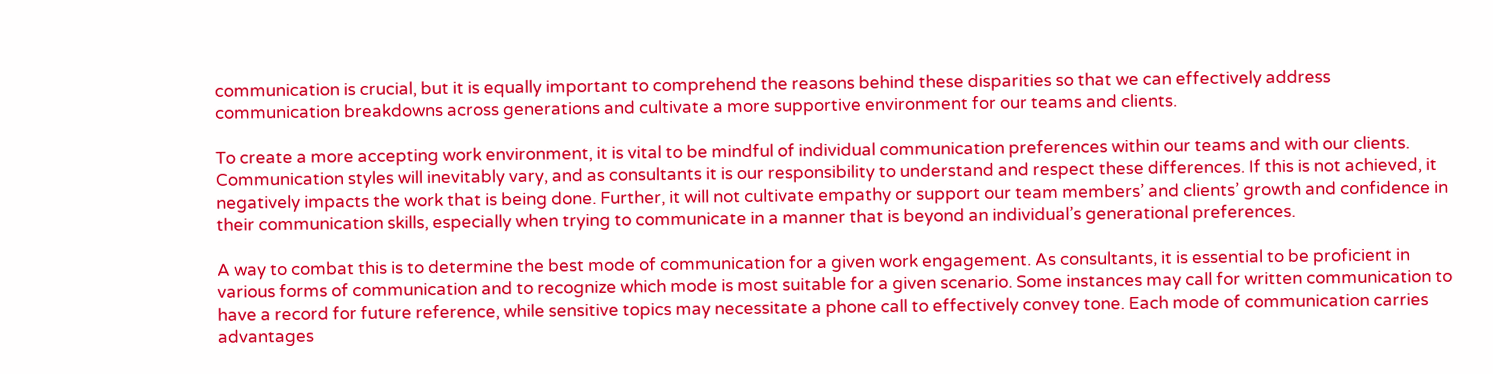communication is crucial, but it is equally important to comprehend the reasons behind these disparities so that we can effectively address communication breakdowns across generations and cultivate a more supportive environment for our teams and clients.

To create a more accepting work environment, it is vital to be mindful of individual communication preferences within our teams and with our clients. Communication styles will inevitably vary, and as consultants it is our responsibility to understand and respect these differences. If this is not achieved, it negatively impacts the work that is being done. Further, it will not cultivate empathy or support our team members’ and clients’ growth and confidence in their communication skills, especially when trying to communicate in a manner that is beyond an individual’s generational preferences.

A way to combat this is to determine the best mode of communication for a given work engagement. As consultants, it is essential to be proficient in various forms of communication and to recognize which mode is most suitable for a given scenario. Some instances may call for written communication to have a record for future reference, while sensitive topics may necessitate a phone call to effectively convey tone. Each mode of communication carries advantages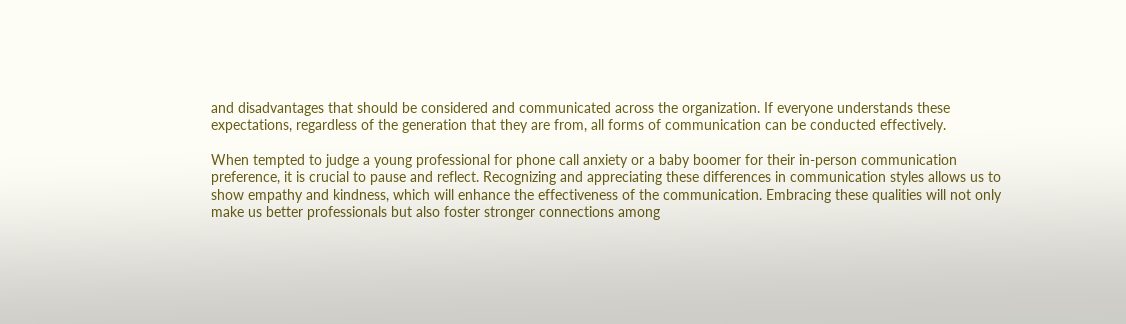and disadvantages that should be considered and communicated across the organization. If everyone understands these expectations, regardless of the generation that they are from, all forms of communication can be conducted effectively.

When tempted to judge a young professional for phone call anxiety or a baby boomer for their in-person communication preference, it is crucial to pause and reflect. Recognizing and appreciating these differences in communication styles allows us to show empathy and kindness, which will enhance the effectiveness of the communication. Embracing these qualities will not only make us better professionals but also foster stronger connections among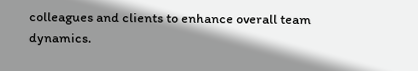colleagues and clients to enhance overall team dynamics.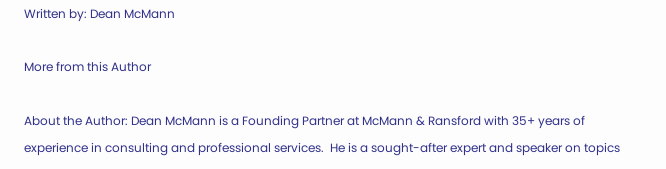Written by: Dean McMann

More from this Author

About the Author: Dean McMann is a Founding Partner at McMann & Ransford with 35+ years of experience in consulting and professional services.  He is a sought-after expert and speaker on topics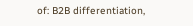of: B2B differentiation,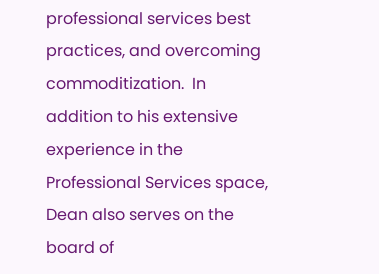professional services best practices, and overcoming commoditization.  In addition to his extensive experience in the Professional Services space, Dean also serves on the board of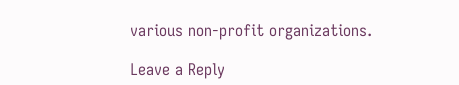various non-profit organizations.

Leave a Reply